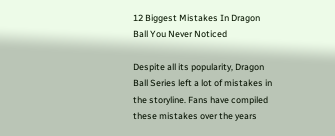12 Biggest Mistakes In Dragon Ball You Never Noticed

Despite all its popularity, Dragon Ball Series left a lot of mistakes in the storyline. Fans have compiled these mistakes over the years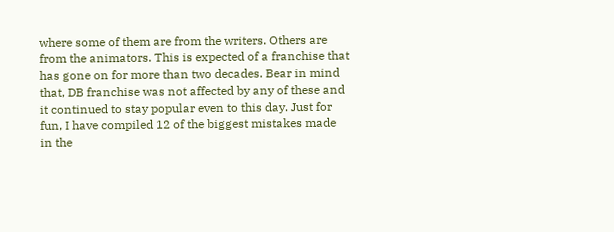where some of them are from the writers. Others are from the animators. This is expected of a franchise that has gone on for more than two decades. Bear in mind that, DB franchise was not affected by any of these and it continued to stay popular even to this day. Just for fun, I have compiled 12 of the biggest mistakes made in the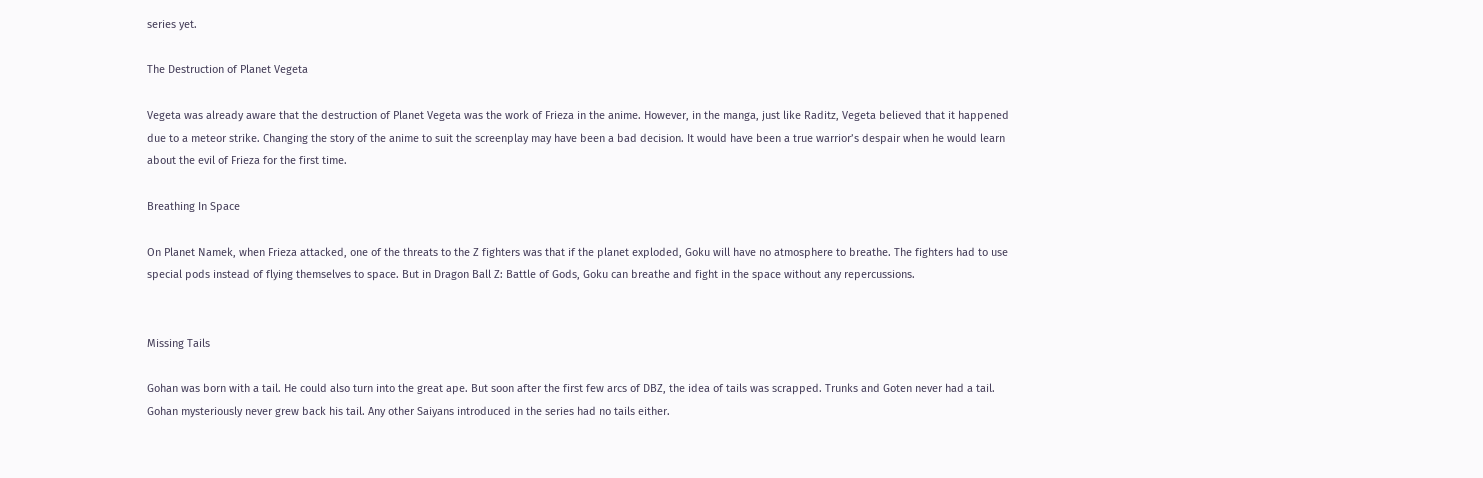series yet.

The Destruction of Planet Vegeta

Vegeta was already aware that the destruction of Planet Vegeta was the work of Frieza in the anime. However, in the manga, just like Raditz, Vegeta believed that it happened due to a meteor strike. Changing the story of the anime to suit the screenplay may have been a bad decision. It would have been a true warrior’s despair when he would learn about the evil of Frieza for the first time.

Breathing In Space

On Planet Namek, when Frieza attacked, one of the threats to the Z fighters was that if the planet exploded, Goku will have no atmosphere to breathe. The fighters had to use special pods instead of flying themselves to space. But in Dragon Ball Z: Battle of Gods, Goku can breathe and fight in the space without any repercussions.


Missing Tails

Gohan was born with a tail. He could also turn into the great ape. But soon after the first few arcs of DBZ, the idea of tails was scrapped. Trunks and Goten never had a tail. Gohan mysteriously never grew back his tail. Any other Saiyans introduced in the series had no tails either.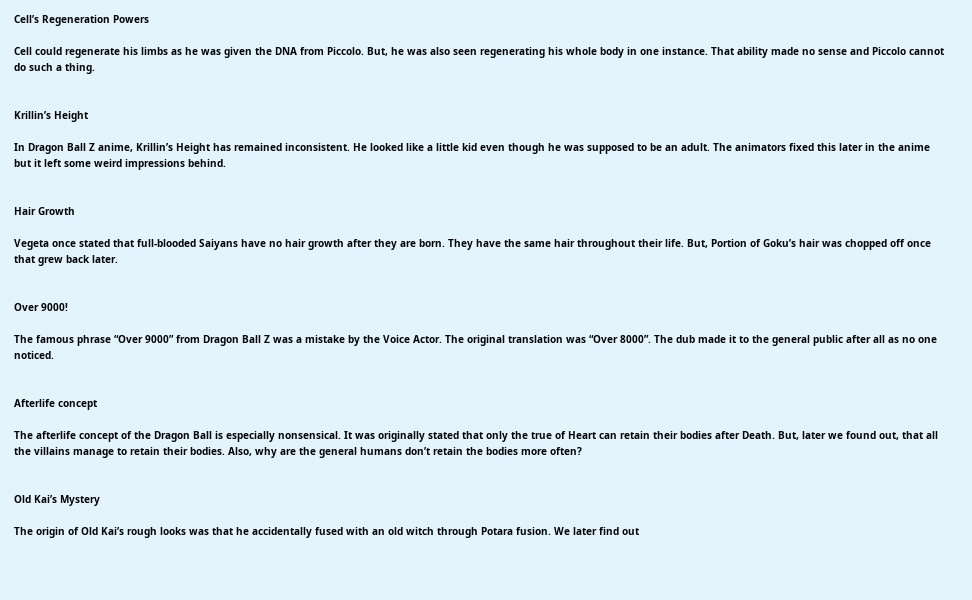Cell’s Regeneration Powers

Cell could regenerate his limbs as he was given the DNA from Piccolo. But, he was also seen regenerating his whole body in one instance. That ability made no sense and Piccolo cannot do such a thing.


Krillin’s Height

In Dragon Ball Z anime, Krillin’s Height has remained inconsistent. He looked like a little kid even though he was supposed to be an adult. The animators fixed this later in the anime but it left some weird impressions behind.


Hair Growth

Vegeta once stated that full-blooded Saiyans have no hair growth after they are born. They have the same hair throughout their life. But, Portion of Goku’s hair was chopped off once that grew back later.


Over 9000!

The famous phrase “Over 9000” from Dragon Ball Z was a mistake by the Voice Actor. The original translation was “Over 8000”. The dub made it to the general public after all as no one noticed.


Afterlife concept

The afterlife concept of the Dragon Ball is especially nonsensical. It was originally stated that only the true of Heart can retain their bodies after Death. But, later we found out, that all the villains manage to retain their bodies. Also, why are the general humans don’t retain the bodies more often?


Old Kai’s Mystery

The origin of Old Kai’s rough looks was that he accidentally fused with an old witch through Potara fusion. We later find out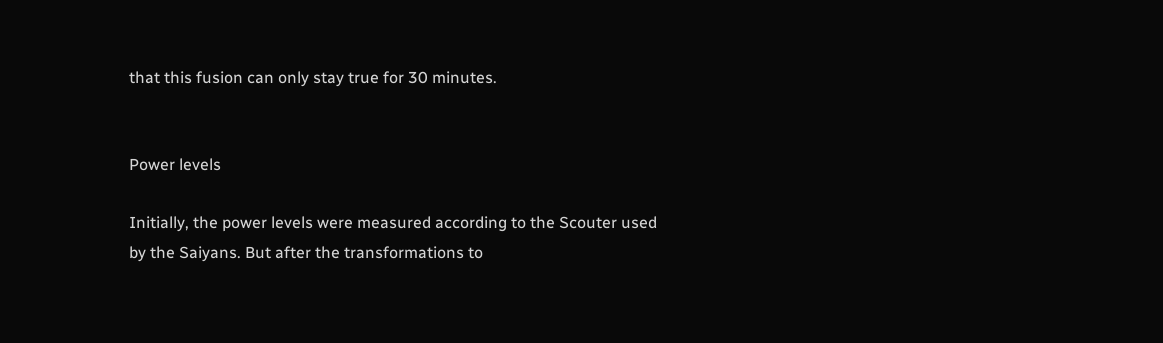that this fusion can only stay true for 30 minutes.


Power levels

Initially, the power levels were measured according to the Scouter used by the Saiyans. But after the transformations to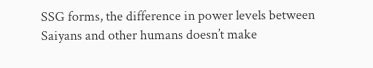SSG forms, the difference in power levels between Saiyans and other humans doesn’t make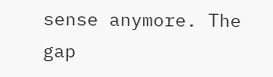sense anymore. The gap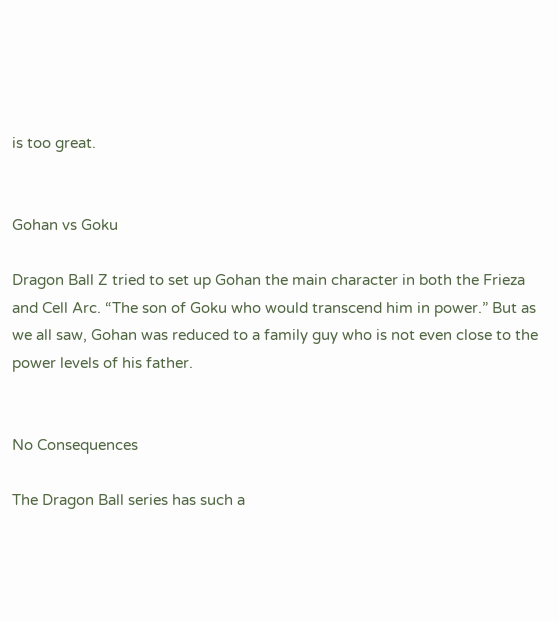is too great.


Gohan vs Goku

Dragon Ball Z tried to set up Gohan the main character in both the Frieza and Cell Arc. “The son of Goku who would transcend him in power.” But as we all saw, Gohan was reduced to a family guy who is not even close to the power levels of his father.


No Consequences

The Dragon Ball series has such a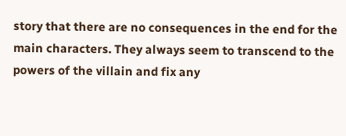story that there are no consequences in the end for the main characters. They always seem to transcend to the powers of the villain and fix any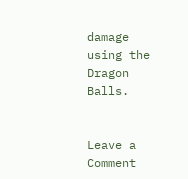damage using the Dragon Balls.


Leave a Comment